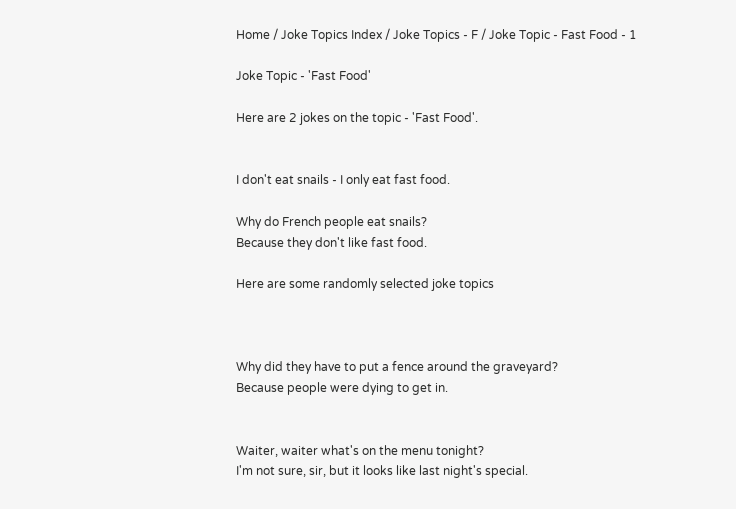Home / Joke Topics Index / Joke Topics - F / Joke Topic - Fast Food - 1

Joke Topic - 'Fast Food'

Here are 2 jokes on the topic - 'Fast Food'.


I don't eat snails - I only eat fast food.

Why do French people eat snails?
Because they don't like fast food.

Here are some randomly selected joke topics



Why did they have to put a fence around the graveyard?
Because people were dying to get in.


Waiter, waiter what's on the menu tonight?
I'm not sure, sir, but it looks like last night's special.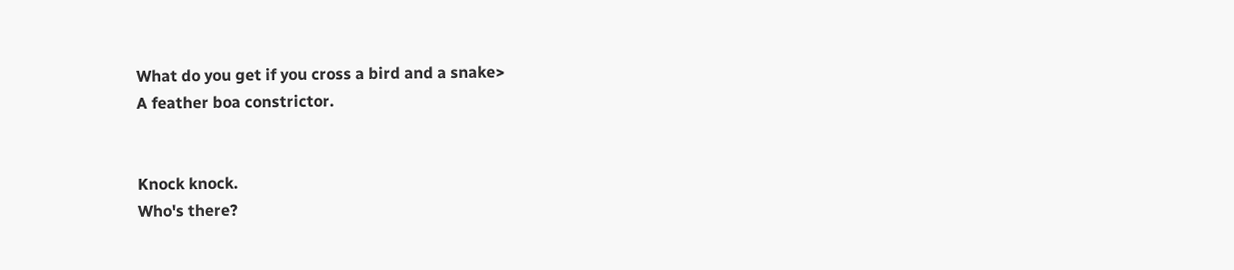What do you get if you cross a bird and a snake>
A feather boa constrictor.


Knock knock.
Who's there?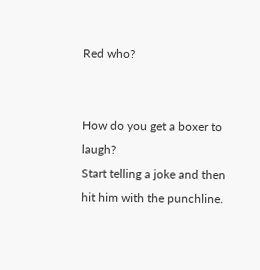Red who?


How do you get a boxer to laugh?
Start telling a joke and then hit him with the punchline.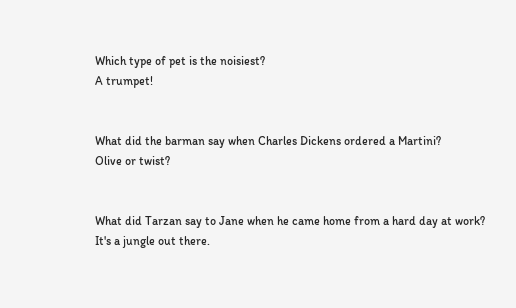Which type of pet is the noisiest?
A trumpet!


What did the barman say when Charles Dickens ordered a Martini?
Olive or twist?


What did Tarzan say to Jane when he came home from a hard day at work?
It's a jungle out there.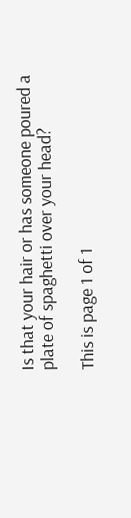Is that your hair or has someone poured a plate of spaghetti over your head?

This is page 1 of 1